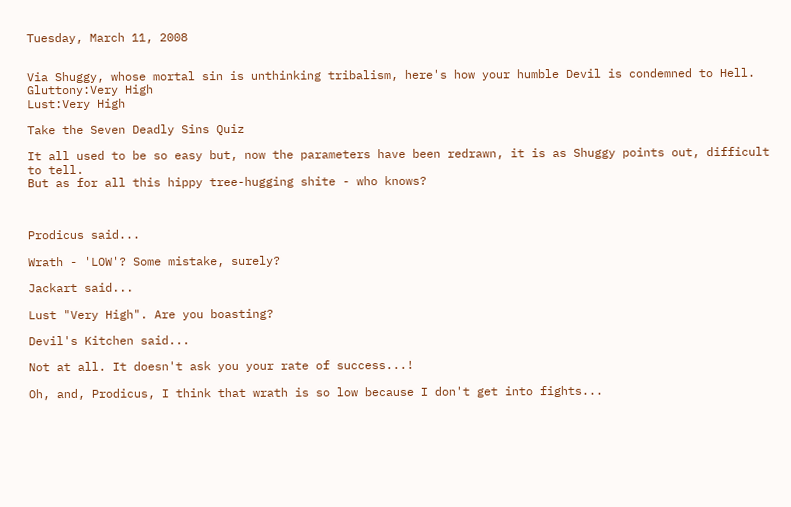Tuesday, March 11, 2008


Via Shuggy, whose mortal sin is unthinking tribalism, here's how your humble Devil is condemned to Hell.
Gluttony:Very High
Lust:Very High

Take the Seven Deadly Sins Quiz

It all used to be so easy but, now the parameters have been redrawn, it is as Shuggy points out, difficult to tell.
But as for all this hippy tree-hugging shite - who knows?



Prodicus said...

Wrath - 'LOW'? Some mistake, surely?

Jackart said...

Lust "Very High". Are you boasting?

Devil's Kitchen said...

Not at all. It doesn't ask you your rate of success...!

Oh, and, Prodicus, I think that wrath is so low because I don't get into fights...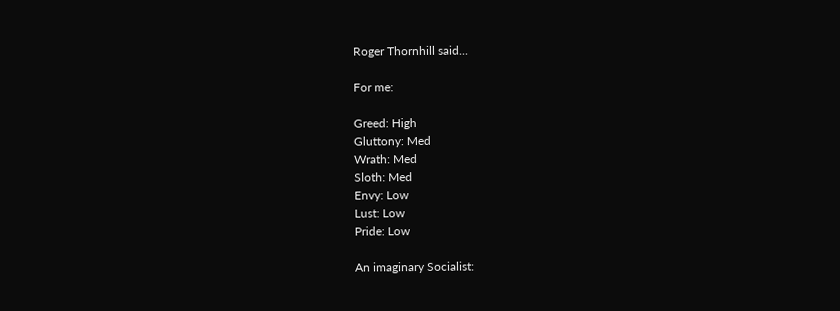Roger Thornhill said...

For me:

Greed: High
Gluttony: Med
Wrath: Med
Sloth: Med
Envy: Low
Lust: Low
Pride: Low

An imaginary Socialist: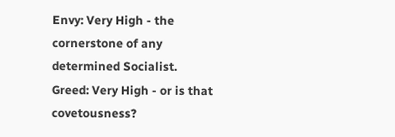Envy: Very High - the cornerstone of any determined Socialist.
Greed: Very High - or is that covetousness?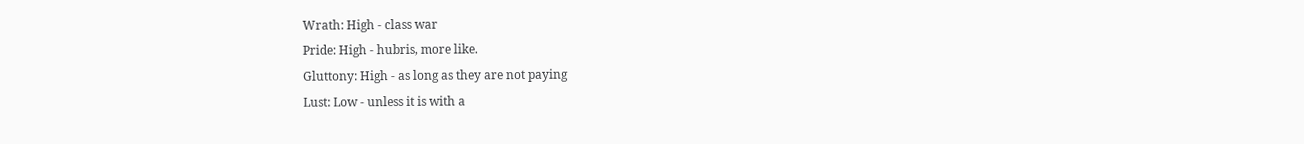Wrath: High - class war
Pride: High - hubris, more like.
Gluttony: High - as long as they are not paying
Lust: Low - unless it is with a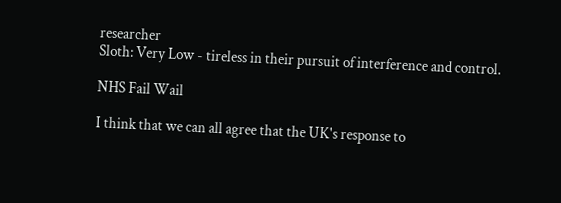researcher
Sloth: Very Low - tireless in their pursuit of interference and control.

NHS Fail Wail

I think that we can all agree that the UK's response to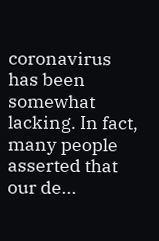coronavirus has been somewhat lacking. In fact, many people asserted that our de...